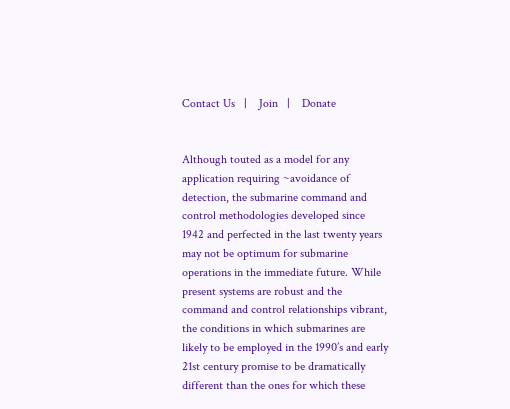Contact Us   |    Join   |    Donate


Although touted as a model for any application requiring ~avoidance of detection, the submarine command and control methodologies developed since 1942 and perfected in the last twenty years may not be optimum for submarine operations in the immediate future. While present systems are robust and the command and control relationships vibrant, the conditions in which submarines are likely to be employed in the 1990’s and early 21st century promise to be dramatically different than the ones for which these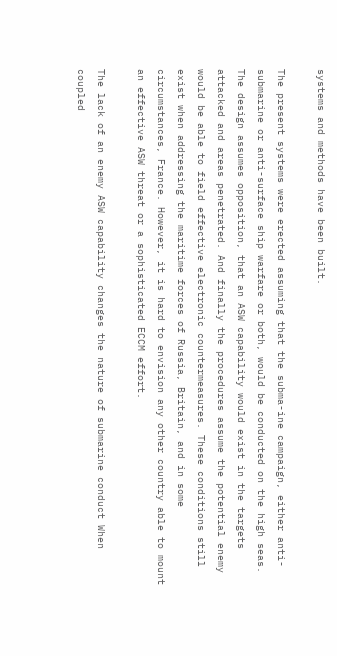systems and methods have been built.

The present systems were erected assuming that the subma-ine campaign, either anti-submarine or anti-surface ship warfare or both, would be conducted on the high seas. The design assumes opposition, that an ASW capability would exist in the targets attacked and areas penetrated. And finally the procedures assume the potential enemy would be able to field effective electronic countermeasures. These conditions still exist when addressing the maritime forces of Russia, Britain, and in some circumstances, France. However, it is hard to envision any other country able to mount an effective ASW threat or a sophisticated ECCM effort.

The lack of an enemy ASW capability changes the nature of submarine conduct When coupled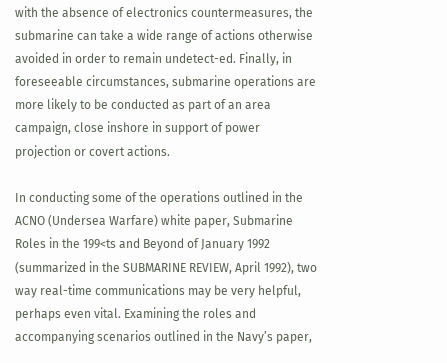with the absence of electronics countermeasures, the submarine can take a wide range of actions otherwise avoided in order to remain undetect-ed. Finally, in foreseeable circumstances, submarine operations are more likely to be conducted as part of an area campaign, close inshore in support of power projection or covert actions.

In conducting some of the operations outlined in the ACNO (Undersea Warfare) white paper, Submarine Roles in the 199<ts and Beyond of January 1992 (summarized in the SUBMARINE REVIEW, April 1992), two way real-time communications may be very helpful, perhaps even vital. Examining the roles and accompanying scenarios outlined in the Navy’s paper,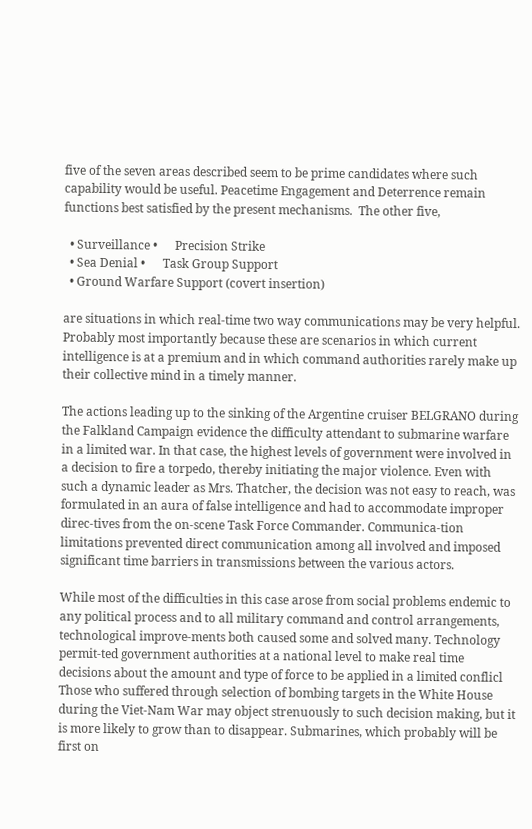five of the seven areas described seem to be prime candidates where such capability would be useful. Peacetime Engagement and Deterrence remain functions best satisfied by the present mechanisms.  The other five,

  • Surveillance •      Precision Strike
  • Sea Denial •      Task Group Support
  • Ground Warfare Support (covert insertion)

are situations in which real-time two way communications may be very helpful. Probably most importantly because these are scenarios in which current intelligence is at a premium and in which command authorities rarely make up their collective mind in a timely manner.

The actions leading up to the sinking of the Argentine cruiser BELGRANO during the Falkland Campaign evidence the difficulty attendant to submarine warfare in a limited war. In that case, the highest levels of government were involved in a decision to fire a torpedo, thereby initiating the major violence. Even with such a dynamic leader as Mrs. Thatcher, the decision was not easy to reach, was formulated in an aura of false intelligence and had to accommodate improper direc-tives from the on-scene Task Force Commander. Communica-tion limitations prevented direct communication among all involved and imposed significant time barriers in transmissions between the various actors.

While most of the difficulties in this case arose from social problems endemic to any political process and to all military command and control arrangements, technological improve-ments both caused some and solved many. Technology permit-ted government authorities at a national level to make real time decisions about the amount and type of force to be applied in a limited conflicl Those who suffered through selection of bombing targets in the White House during the Viet-Nam War may object strenuously to such decision making, but it is more likely to grow than to disappear. Submarines, which probably will be first on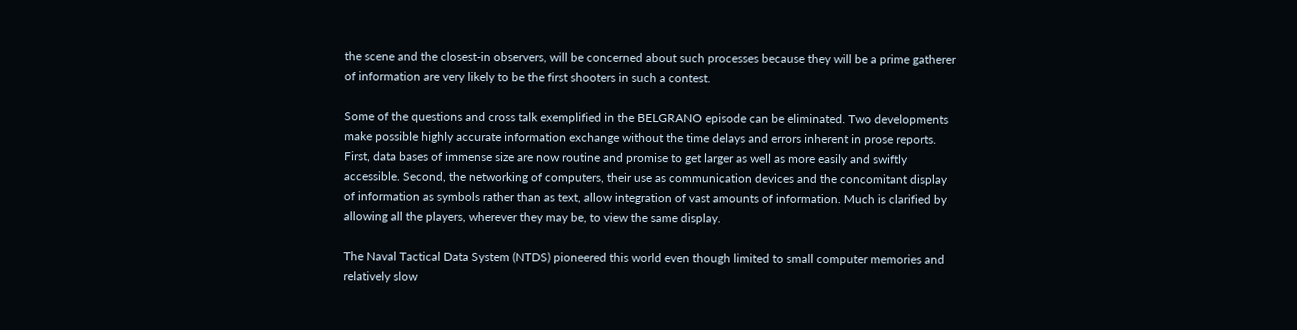the scene and the closest-in observers, will be concerned about such processes because they will be a prime gatherer of information are very likely to be the first shooters in such a contest.

Some of the questions and cross talk exemplified in the BELGRANO episode can be eliminated. Two developments make possible highly accurate information exchange without the time delays and errors inherent in prose reports. First, data bases of immense size are now routine and promise to get larger as well as more easily and swiftly accessible. Second, the networking of computers, their use as communication devices and the concomitant display of information as symbols rather than as text, allow integration of vast amounts of information. Much is clarified by allowing all the players, wherever they may be, to view the same display.

The Naval Tactical Data System (NTDS) pioneered this world even though limited to small computer memories and relatively slow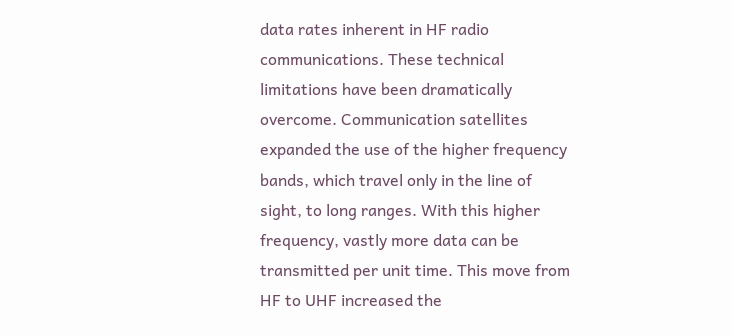data rates inherent in HF radio communications. These technical limitations have been dramatically overcome. Communication satellites expanded the use of the higher frequency bands, which travel only in the line of sight, to long ranges. With this higher frequency, vastly more data can be transmitted per unit time. This move from HF to UHF increased the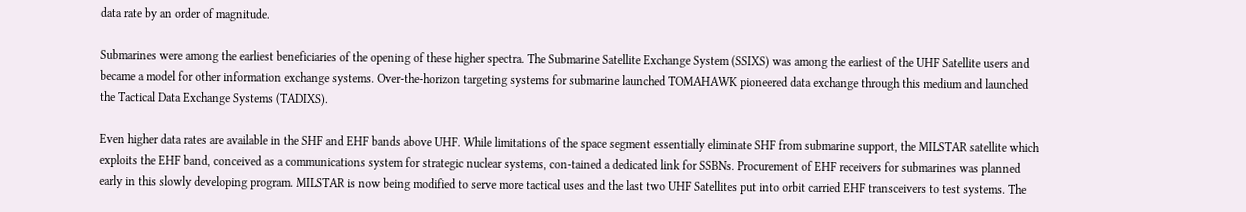data rate by an order of magnitude.

Submarines were among the earliest beneficiaries of the opening of these higher spectra. The Submarine Satellite Exchange System (SSIXS) was among the earliest of the UHF Satellite users and became a model for other information exchange systems. Over-the-horizon targeting systems for submarine launched TOMAHAWK pioneered data exchange through this medium and launched the Tactical Data Exchange Systems (TADIXS).

Even higher data rates are available in the SHF and EHF bands above UHF. While limitations of the space segment essentially eliminate SHF from submarine support, the MILSTAR satellite which exploits the EHF band, conceived as a communications system for strategic nuclear systems, con-tained a dedicated link for SSBNs. Procurement of EHF receivers for submarines was planned early in this slowly developing program. MILSTAR is now being modified to serve more tactical uses and the last two UHF Satellites put into orbit carried EHF transceivers to test systems. The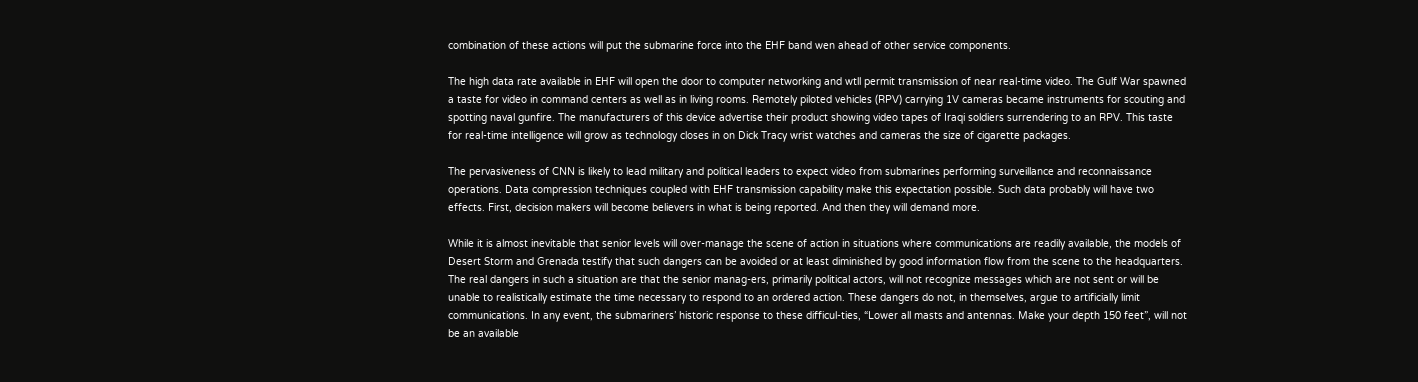combination of these actions will put the submarine force into the EHF band wen ahead of other service components.

The high data rate available in EHF will open the door to computer networking and wtll permit transmission of near real-time video. The Gulf War spawned a taste for video in command centers as well as in living rooms. Remotely piloted vehicles (RPV) carrying 1V cameras became instruments for scouting and spotting naval gunfire. The manufacturers of this device advertise their product showing video tapes of Iraqi soldiers surrendering to an RPV. This taste for real-time intelligence will grow as technology closes in on Dick Tracy wrist watches and cameras the size of cigarette packages.

The pervasiveness of CNN is likely to lead military and political leaders to expect video from submarines performing surveillance and reconnaissance operations. Data compression techniques coupled with EHF transmission capability make this expectation possible. Such data probably will have two effects. First, decision makers will become believers in what is being reported. And then they will demand more.

While it is almost inevitable that senior levels will over-manage the scene of action in situations where communications are readily available, the models of Desert Storm and Grenada testify that such dangers can be avoided or at least diminished by good information flow from the scene to the headquarters. The real dangers in such a situation are that the senior manag-ers, primarily political actors, will not recognize messages which are not sent or will be unable to realistically estimate the time necessary to respond to an ordered action. These dangers do not, in themselves, argue to artificially limit communications. In any event, the submariners’ historic response to these difficul-ties, “Lower all masts and antennas. Make your depth 150 feet”, will not be an available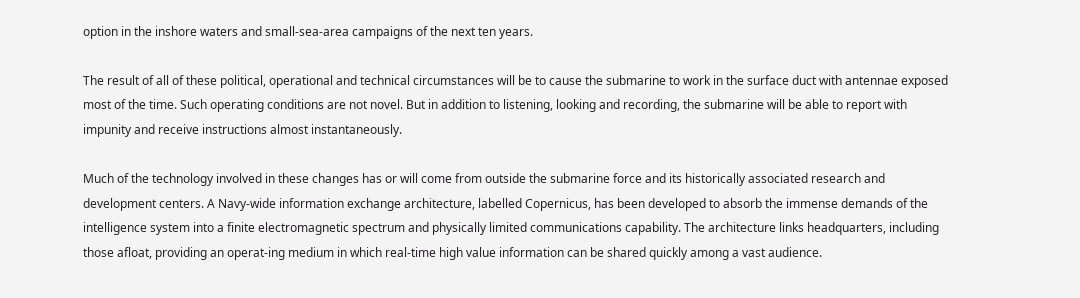option in the inshore waters and small-sea-area campaigns of the next ten years.

The result of all of these political, operational and technical circumstances will be to cause the submarine to work in the surface duct with antennae exposed most of the time. Such operating conditions are not novel. But in addition to listening, looking and recording, the submarine will be able to report with impunity and receive instructions almost instantaneously.

Much of the technology involved in these changes has or will come from outside the submarine force and its historically associated research and development centers. A Navy-wide information exchange architecture, labelled Copernicus, has been developed to absorb the immense demands of the intelligence system into a finite electromagnetic spectrum and physically limited communications capability. The architecture links headquarters, including those afloat, providing an operat-ing medium in which real-time high value information can be shared quickly among a vast audience.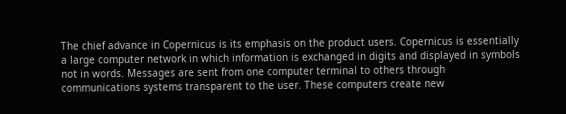The chief advance in Copernicus is its emphasis on the product users. Copernicus is essentially a large computer network in which information is exchanged in digits and displayed in symbols not in words. Messages are sent from one computer terminal to others through communications systems transparent to the user. These computers create new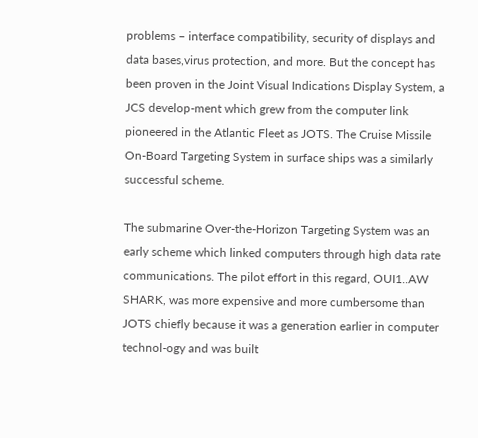problems – interface compatibility, security of displays and data bases,virus protection, and more. But the concept has been proven in the Joint Visual Indications Display System, a JCS develop-ment which grew from the computer link pioneered in the Atlantic Fleet as JOTS. The Cruise Missile On-Board Targeting System in surface ships was a similarly successful scheme.

The submarine Over-the-Horizon Targeting System was an early scheme which linked computers through high data rate communications. The pilot effort in this regard, OUI1..AW SHARK, was more expensive and more cumbersome than JOTS chiefly because it was a generation earlier in computer technol-ogy and was built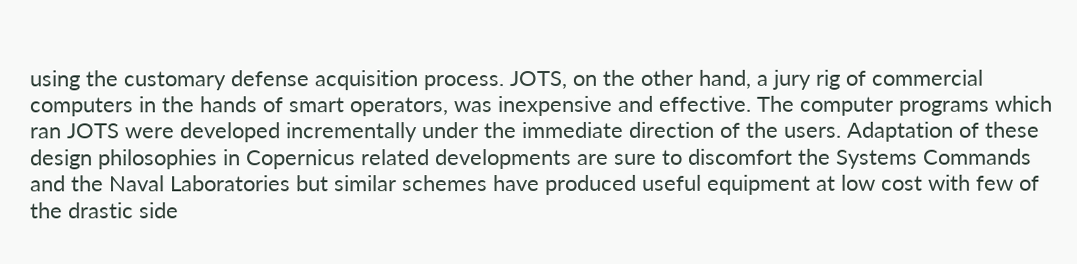using the customary defense acquisition process. JOTS, on the other hand, a jury rig of commercial computers in the hands of smart operators, was inexpensive and effective. The computer programs which ran JOTS were developed incrementally under the immediate direction of the users. Adaptation of these design philosophies in Copernicus related developments are sure to discomfort the Systems Commands and the Naval Laboratories but similar schemes have produced useful equipment at low cost with few of the drastic side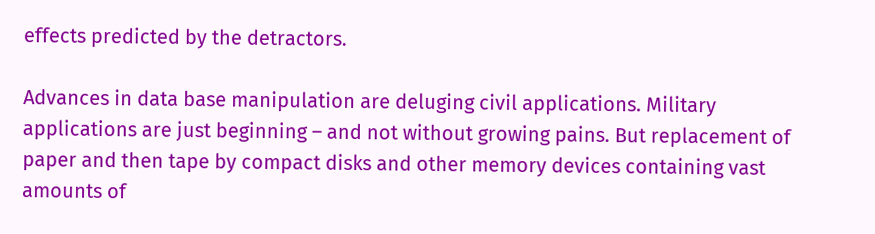effects predicted by the detractors.

Advances in data base manipulation are deluging civil applications. Military applications are just beginning – and not without growing pains. But replacement of paper and then tape by compact disks and other memory devices containing vast amounts of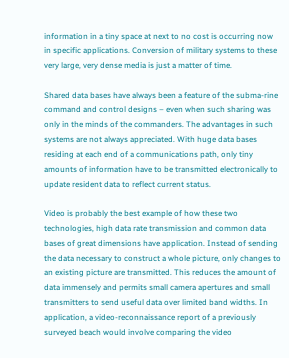information in a tiny space at next to no cost is occurring now in specific applications. Conversion of military systems to these very large, very dense media is just a matter of time.

Shared data bases have always been a feature of the subma-rine command and control designs – even when such sharing was only in the minds of the commanders. The advantages in such systems are not always appreciated. With huge data bases residing at each end of a communications path, only tiny amounts of information have to be transmitted electronically to update resident data to reflect current status.

Video is probably the best example of how these two technologies, high data rate transmission and common data bases of great dimensions have application. Instead of sending the data necessary to construct a whole picture, only changes to an existing picture are transmitted. This reduces the amount of data immensely and permits small camera apertures and small transmitters to send useful data over limited band widths. In application, a video-reconnaissance report of a previously surveyed beach would involve comparing the video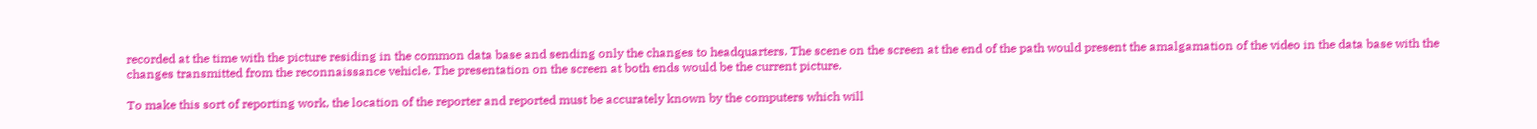recorded at the time with the picture residing in the common data base and sending only the changes to headquarters. The scene on the screen at the end of the path would present the amalgamation of the video in the data base with the changes transmitted from the reconnaissance vehicle. The presentation on the screen at both ends would be the current picture.

To make this sort of reporting work, the location of the reporter and reported must be accurately known by the computers which will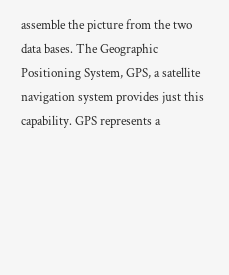assemble the picture from the two data bases. The Geographic Positioning System, GPS, a satellite navigation system provides just this capability. GPS represents a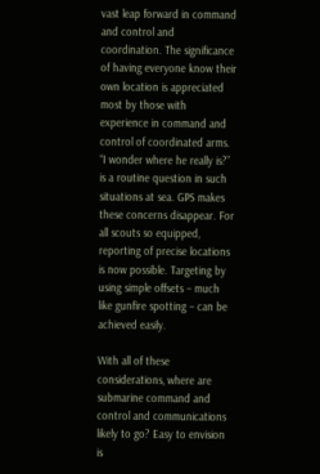vast leap forward in command and control and coordination. The significance of having everyone know their own location is appreciated most by those with experience in command and control of coordinated arms. “I wonder where he really is?” is a routine question in such situations at sea. GPS makes these concerns disappear. For all scouts so equipped, reporting of precise locations is now possible. Targeting by using simple offsets – much like gunfire spotting – can be achieved easily.

With all of these considerations, where are submarine command and control and communications likely to go? Easy to envision is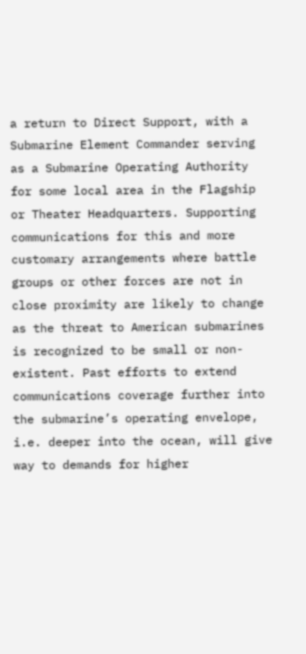a return to Direct Support, with a Submarine Element Commander serving as a Submarine Operating Authority for some local area in the Flagship or Theater Headquarters. Supporting communications for this and more customary arrangements where battle groups or other forces are not in close proximity are likely to change as the threat to American submarines is recognized to be small or non-existent. Past efforts to extend communications coverage further into the submarine’s operating envelope, i.e. deeper into the ocean, will give way to demands for higher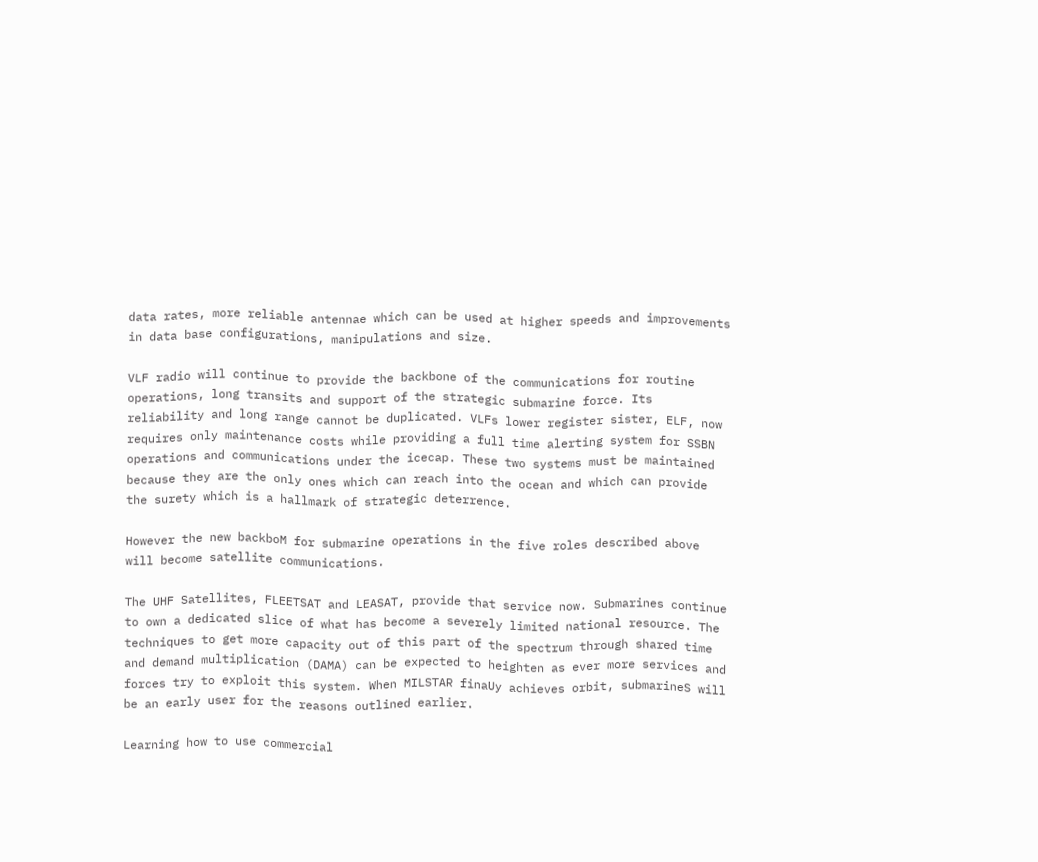data rates, more reliable antennae which can be used at higher speeds and improvements in data base configurations, manipulations and size.

VLF radio will continue to provide the backbone of the communications for routine operations, long transits and support of the strategic submarine force. Its reliability and long range cannot be duplicated. VLFs lower register sister, ELF, now requires only maintenance costs while providing a full time alerting system for SSBN operations and communications under the icecap. These two systems must be maintained because they are the only ones which can reach into the ocean and which can provide the surety which is a hallmark of strategic deterrence.

However the new backboM for submarine operations in the five roles described above will become satellite communications.

The UHF Satellites, FLEETSAT and LEASAT, provide that service now. Submarines continue to own a dedicated slice of what has become a severely limited national resource. The techniques to get more capacity out of this part of the spectrum through shared time and demand multiplication (DAMA) can be expected to heighten as ever more services and forces try to exploit this system. When MILSTAR finaUy achieves orbit, submarineS will be an early user for the reasons outlined earlier.

Learning how to use commercial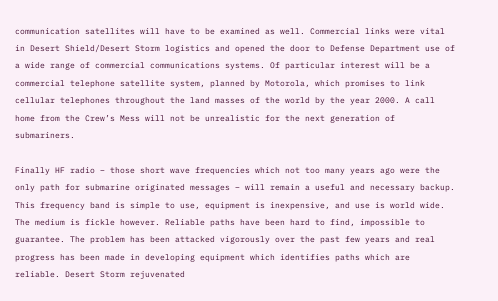communication satellites will have to be examined as well. Commercial links were vital in Desert Shield/Desert Storm logistics and opened the door to Defense Department use of a wide range of commercial communications systems. Of particular interest will be a commercial telephone satellite system, planned by Motorola, which promises to link cellular telephones throughout the land masses of the world by the year 2000. A call home from the Crew’s Mess will not be unrealistic for the next generation of submariners.

Finally HF radio – those short wave frequencies which not too many years ago were the only path for submarine originated messages – will remain a useful and necessary backup. This frequency band is simple to use, equipment is inexpensive, and use is world wide. The medium is fickle however. Reliable paths have been hard to find, impossible to guarantee. The problem has been attacked vigorously over the past few years and real progress has been made in developing equipment which identifies paths which are reliable. Desert Storm rejuvenated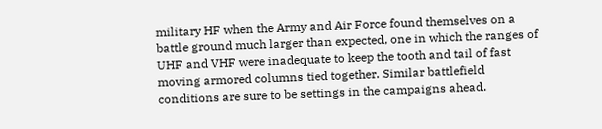military HF when the Army and Air Force found themselves on a battle ground much larger than expected, one in which the ranges of UHF and VHF were inadequate to keep the tooth and tail of fast moving armored columns tied together. Similar battlefield conditions are sure to be settings in the campaigns ahead.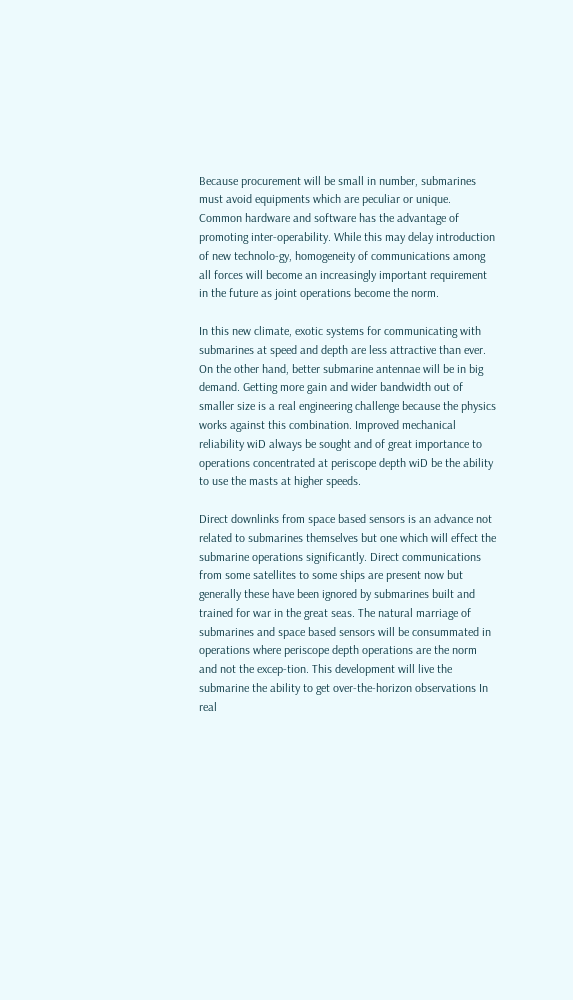Because procurement will be small in number, submarines must avoid equipments which are peculiar or unique. Common hardware and software has the advantage of promoting inter-operability. While this may delay introduction of new technolo-gy, homogeneity of communications among all forces will become an increasingly important requirement in the future as joint operations become the norm.

In this new climate, exotic systems for communicating with submarines at speed and depth are less attractive than ever. On the other hand, better submarine antennae will be in big demand. Getting more gain and wider bandwidth out of smaller size is a real engineering challenge because the physics works against this combination. Improved mechanical reliability wiD always be sought and of great importance to operations concentrated at periscope depth wiD be the ability to use the masts at higher speeds.

Direct downlinks from space based sensors is an advance not related to submarines themselves but one which will effect the submarine operations significantly. Direct communications from some satellites to some ships are present now but generally these have been ignored by submarines built and trained for war in the great seas. The natural marriage of submarines and space based sensors will be consummated in operations where periscope depth operations are the norm and not the excep-tion. This development will live the submarine the ability to get over-the-horizon observations In real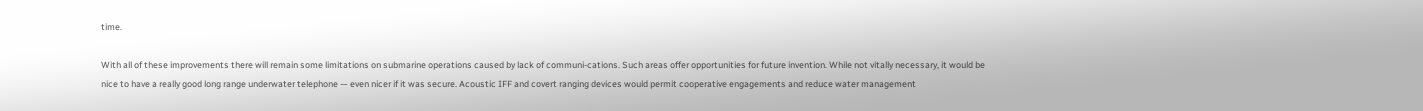time.

With all of these improvements there will remain some limitations on submarine operations caused by lack of communi-cations. Such areas offer opportunities for future invention. While not vitally necessary, it would be nice to have a really good long range underwater telephone — even nicer if it was secure. Acoustic IFF and covert ranging devices would permit cooperative engagements and reduce water management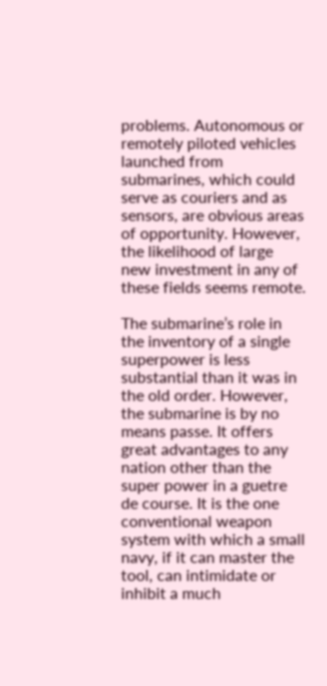problems. Autonomous or remotely piloted vehicles launched from submarines, which could serve as couriers and as sensors, are obvious areas of opportunity. However, the likelihood of large new investment in any of these fields seems remote.

The submarine’s role in the inventory of a single superpower is less substantial than it was in the old order. However, the submarine is by no means passe. It offers great advantages to any nation other than the super power in a guetre de course. It is the one conventional weapon system with which a small navy, if it can master the tool, can intimidate or inhibit a much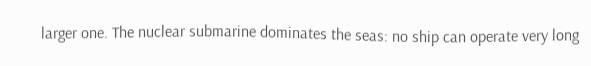larger one. The nuclear submarine dominates the seas: no ship can operate very long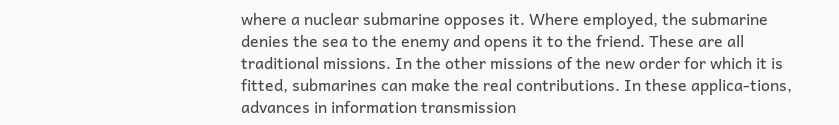where a nuclear submarine opposes it. Where employed, the submarine denies the sea to the enemy and opens it to the friend. These are all traditional missions. In the other missions of the new order for which it is fitted, submarines can make the real contributions. In these applica-tions, advances in information transmission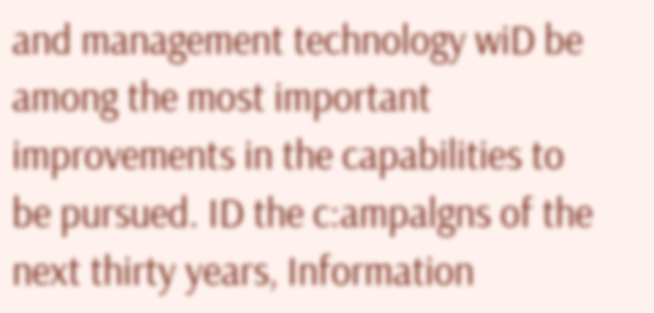and management technology wiD be among the most important improvements in the capabilities to be pursued. ID the c:ampalgns of the next thirty years, Information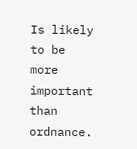Is likely to be more important than ordnance.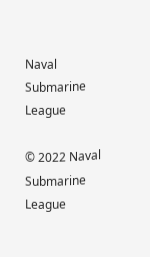Naval Submarine League

© 2022 Naval Submarine League